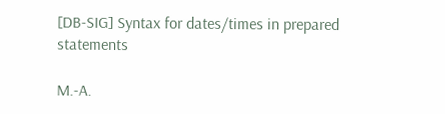[DB-SIG] Syntax for dates/times in prepared statements

M.-A.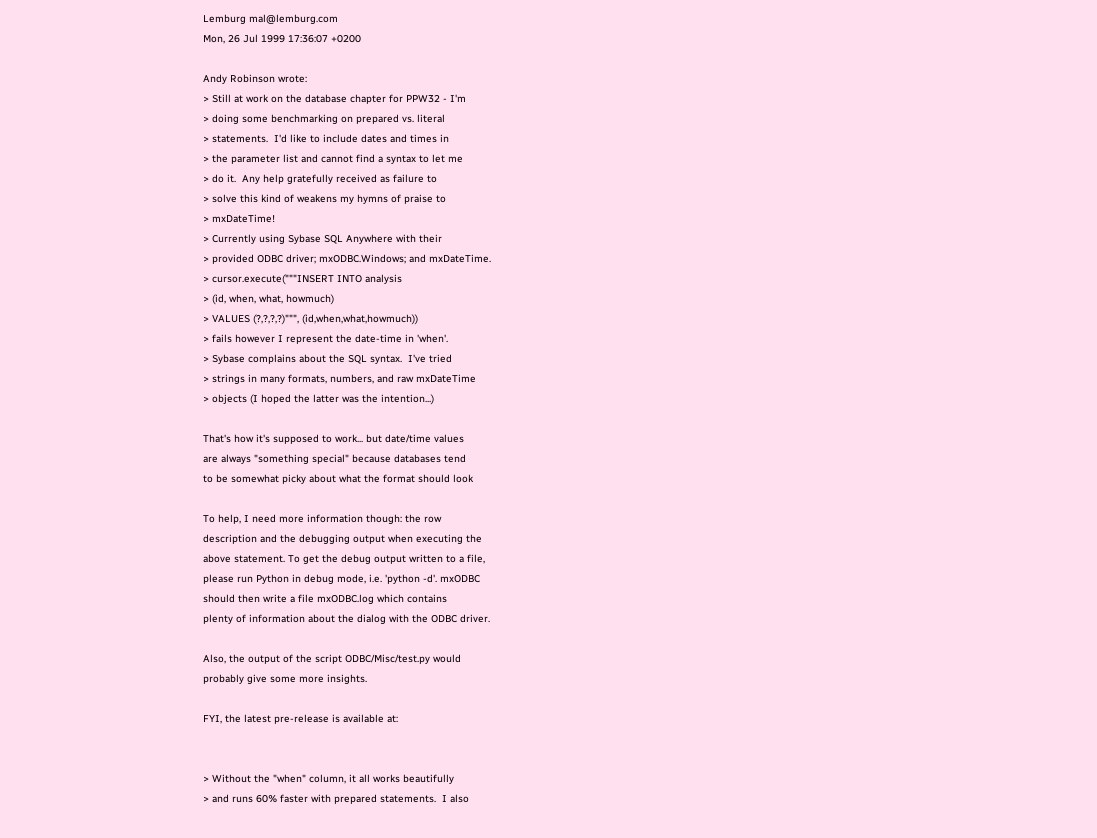Lemburg mal@lemburg.com
Mon, 26 Jul 1999 17:36:07 +0200

Andy Robinson wrote:
> Still at work on the database chapter for PPW32 - I'm
> doing some benchmarking on prepared vs. literal
> statements.  I'd like to include dates and times in
> the parameter list and cannot find a syntax to let me
> do it.  Any help gratefully received as failure to
> solve this kind of weakens my hymns of praise to
> mxDateTime!
> Currently using Sybase SQL Anywhere with their
> provided ODBC driver; mxODBC.Windows; and mxDateTime.
> cursor.execute("""INSERT INTO analysis
> (id, when, what, howmuch)
> VALUES (?,?,?,?)""", (id,when,what,howmuch))
> fails however I represent the date-time in 'when'.
> Sybase complains about the SQL syntax.  I've tried
> strings in many formats, numbers, and raw mxDateTime
> objects (I hoped the latter was the intention...)

That's how it's supposed to work... but date/time values
are always "something special" because databases tend
to be somewhat picky about what the format should look

To help, I need more information though: the row
description and the debugging output when executing the
above statement. To get the debug output written to a file,
please run Python in debug mode, i.e. 'python -d'. mxODBC
should then write a file mxODBC.log which contains
plenty of information about the dialog with the ODBC driver.

Also, the output of the script ODBC/Misc/test.py would
probably give some more insights.

FYI, the latest pre-release is available at:


> Without the "when" column, it all works beautifully
> and runs 60% faster with prepared statements.  I also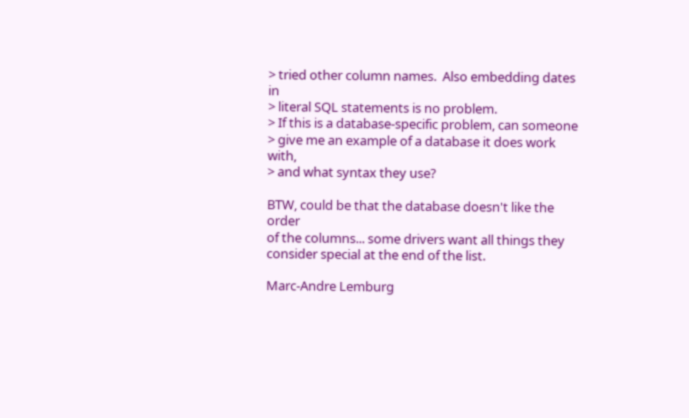> tried other column names.  Also embedding dates in
> literal SQL statements is no problem.
> If this is a database-specific problem, can someone
> give me an example of a database it does work with,
> and what syntax they use?

BTW, could be that the database doesn't like the order
of the columns... some drivers want all things they
consider special at the end of the list.

Marc-Andre Lemburg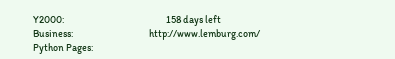Y2000:                                                   158 days left
Business:                                      http://www.lemburg.com/
Python Pages: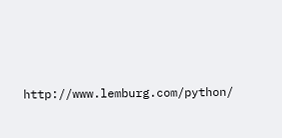http://www.lemburg.com/python/